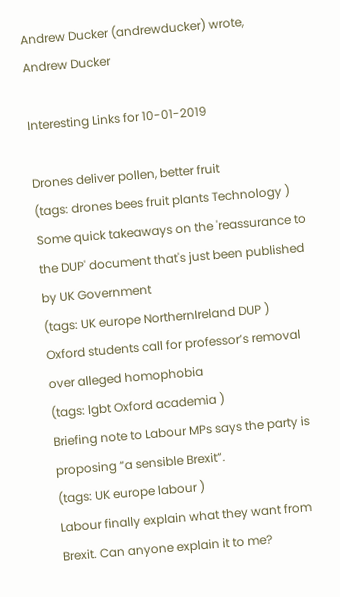Andrew Ducker (andrewducker) wrote,
Andrew Ducker

Interesting Links for 10-01-2019

Drones deliver pollen, better fruit
(tags: drones bees fruit plants Technology )
Some quick takeaways on the 'reassurance to the DUP' document that's just been published by UK Government
(tags: UK europe NorthernIreland DUP )
Oxford students call for professor’s removal over alleged homophobia
(tags: lgbt Oxford academia )
Briefing note to Labour MPs says the party is proposing “a sensible Brexit”.
(tags: UK europe labour )
Labour finally explain what they want from Brexit. Can anyone explain it to me?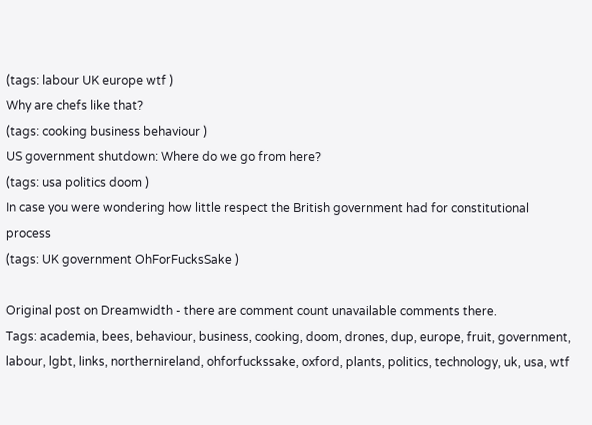(tags: labour UK europe wtf )
Why are chefs like that?
(tags: cooking business behaviour )
US government shutdown: Where do we go from here?
(tags: usa politics doom )
In case you were wondering how little respect the British government had for constitutional process
(tags: UK government OhForFucksSake )

Original post on Dreamwidth - there are comment count unavailable comments there.
Tags: academia, bees, behaviour, business, cooking, doom, drones, dup, europe, fruit, government, labour, lgbt, links, northernireland, ohforfuckssake, oxford, plants, politics, technology, uk, usa, wtf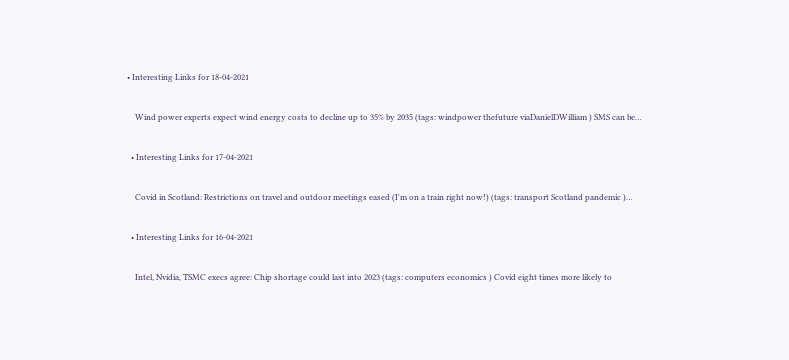• Interesting Links for 18-04-2021

    Wind power experts expect wind energy costs to decline up to 35% by 2035 (tags: windpower thefuture viaDanielDWilliam ) SMS can be…

  • Interesting Links for 17-04-2021

    Covid in Scotland: Restrictions on travel and outdoor meetings eased (I'm on a train right now!) (tags: transport Scotland pandemic )…

  • Interesting Links for 16-04-2021

    Intel, Nvidia, TSMC execs agree: Chip shortage could last into 2023 (tags: computers economics ) Covid eight times more likely to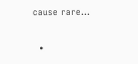cause rare…

  •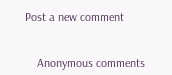Post a new comment


    Anonymous comments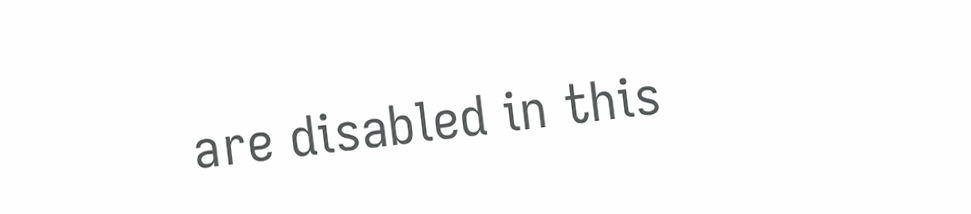are disabled in this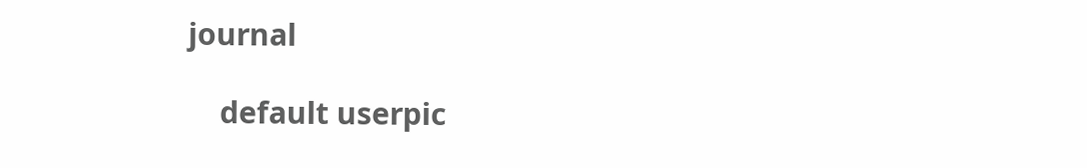journal

    default userpic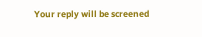Your reply will be screened